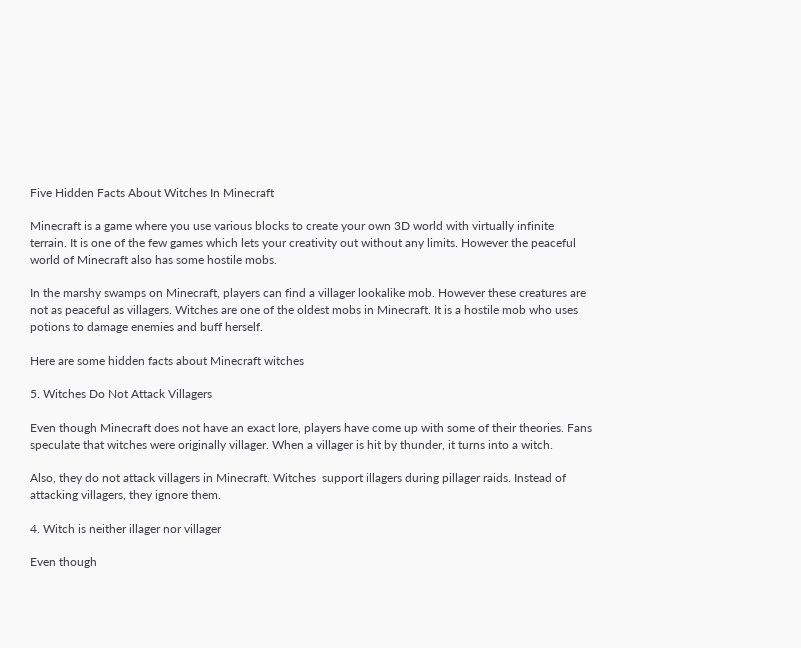Five Hidden Facts About Witches In Minecraft

Minecraft is a game where you use various blocks to create your own 3D world with virtually infinite terrain. It is one of the few games which lets your creativity out without any limits. However the peaceful world of Minecraft also has some hostile mobs.

In the marshy swamps on Minecraft, players can find a villager lookalike mob. However these creatures are not as peaceful as villagers. Witches are one of the oldest mobs in Minecraft. It is a hostile mob who uses potions to damage enemies and buff herself.

Here are some hidden facts about Minecraft witches

5. Witches Do Not Attack Villagers

Even though Minecraft does not have an exact lore, players have come up with some of their theories. Fans speculate that witches were originally villager. When a villager is hit by thunder, it turns into a witch.

Also, they do not attack villagers in Minecraft. Witches  support illagers during pillager raids. Instead of attacking villagers, they ignore them.

4. Witch is neither illager nor villager

Even though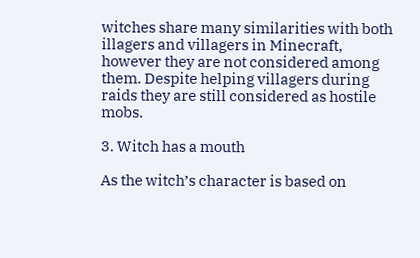witches share many similarities with both illagers and villagers in Minecraft, however they are not considered among them. Despite helping villagers during raids they are still considered as hostile mobs.

3. Witch has a mouth

As the witch’s character is based on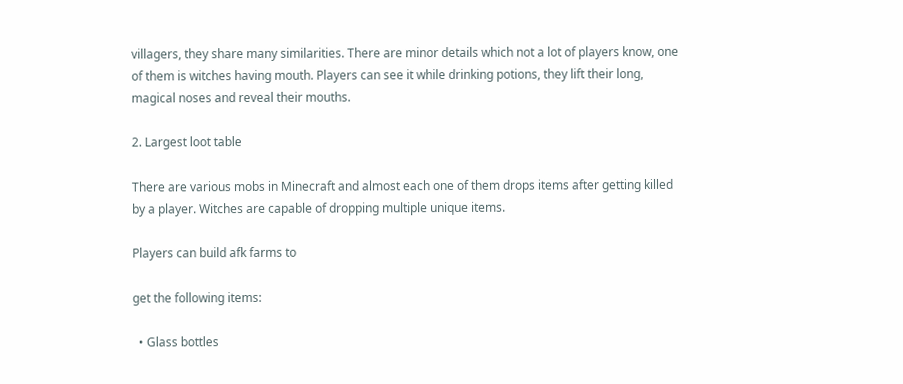villagers, they share many similarities. There are minor details which not a lot of players know, one of them is witches having mouth. Players can see it while drinking potions, they lift their long, magical noses and reveal their mouths.

2. Largest loot table

There are various mobs in Minecraft and almost each one of them drops items after getting killed by a player. Witches are capable of dropping multiple unique items.

Players can build afk farms to

get the following items:

  • Glass bottles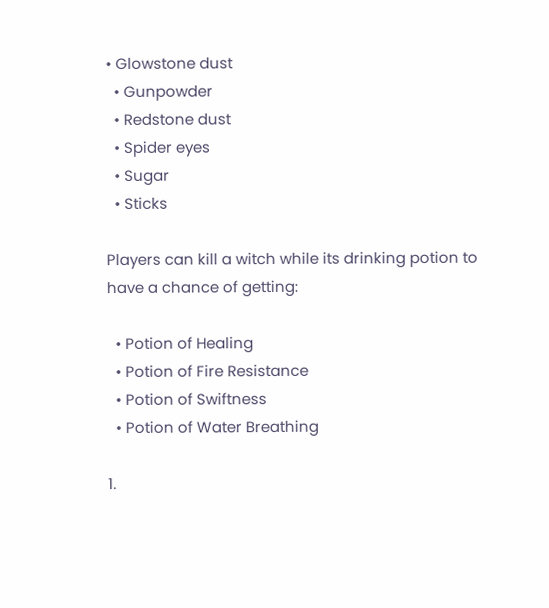• Glowstone dust
  • Gunpowder
  • Redstone dust
  • Spider eyes
  • Sugar
  • Sticks

Players can kill a witch while its drinking potion to have a chance of getting:

  • Potion of Healing
  • Potion of Fire Resistance
  • Potion of Swiftness
  • Potion of Water Breathing

1.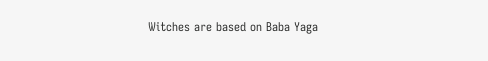Witches are based on Baba Yaga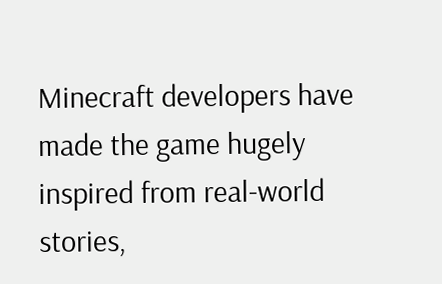Minecraft developers have made the game hugely inspired from real-world stories,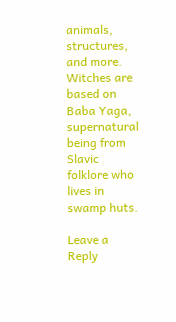animals, structures, and more. Witches are based on Baba Yaga, supernatural being from Slavic folklore who lives in swamp huts.

Leave a Reply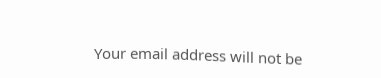Your email address will not be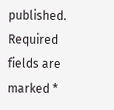published. Required fields are marked *